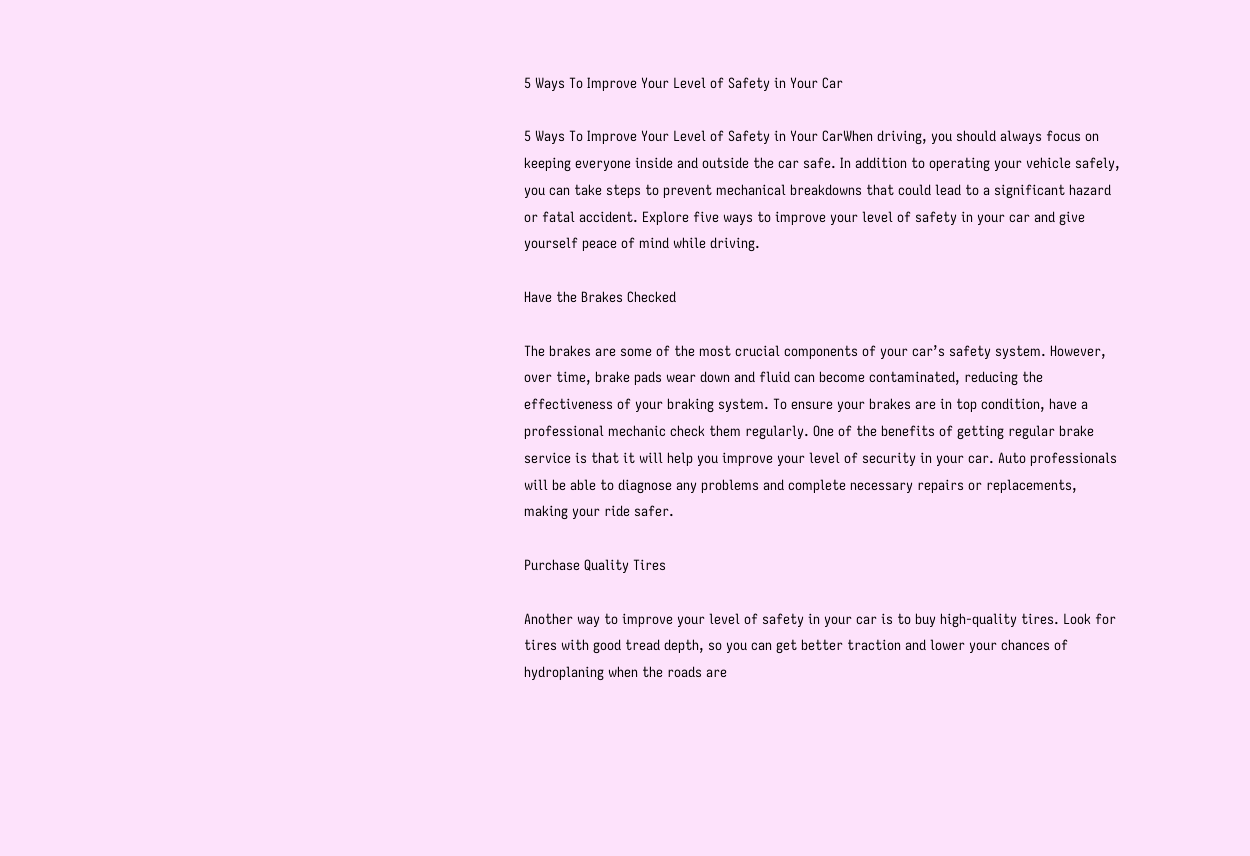5 Ways To Improve Your Level of Safety in Your Car

5 Ways To Improve Your Level of Safety in Your CarWhen driving, you should always focus on keeping everyone inside and outside the car safe. In addition to operating your vehicle safely, you can take steps to prevent mechanical breakdowns that could lead to a significant hazard or fatal accident. Explore five ways to improve your level of safety in your car and give yourself peace of mind while driving.

Have the Brakes Checked

The brakes are some of the most crucial components of your car’s safety system. However, over time, brake pads wear down and fluid can become contaminated, reducing the effectiveness of your braking system. To ensure your brakes are in top condition, have a professional mechanic check them regularly. One of the benefits of getting regular brake service is that it will help you improve your level of security in your car. Auto professionals will be able to diagnose any problems and complete necessary repairs or replacements, making your ride safer.

Purchase Quality Tires

Another way to improve your level of safety in your car is to buy high-quality tires. Look for tires with good tread depth, so you can get better traction and lower your chances of hydroplaning when the roads are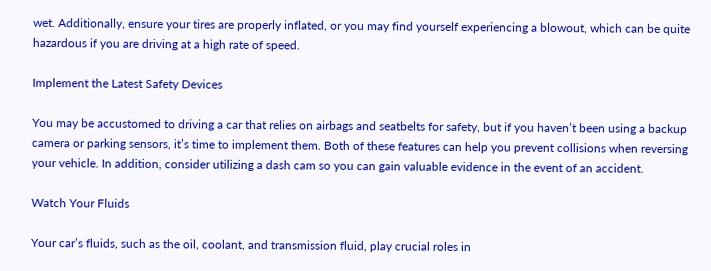wet. Additionally, ensure your tires are properly inflated, or you may find yourself experiencing a blowout, which can be quite hazardous if you are driving at a high rate of speed.

Implement the Latest Safety Devices

You may be accustomed to driving a car that relies on airbags and seatbelts for safety, but if you haven’t been using a backup camera or parking sensors, it’s time to implement them. Both of these features can help you prevent collisions when reversing your vehicle. In addition, consider utilizing a dash cam so you can gain valuable evidence in the event of an accident.

Watch Your Fluids

Your car’s fluids, such as the oil, coolant, and transmission fluid, play crucial roles in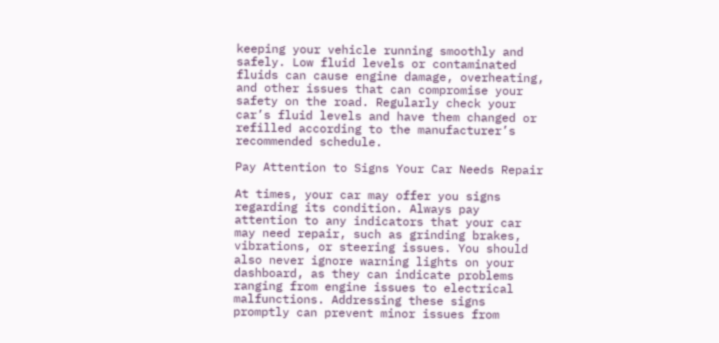keeping your vehicle running smoothly and safely. Low fluid levels or contaminated fluids can cause engine damage, overheating, and other issues that can compromise your safety on the road. Regularly check your car’s fluid levels and have them changed or refilled according to the manufacturer’s recommended schedule.

Pay Attention to Signs Your Car Needs Repair

At times, your car may offer you signs regarding its condition. Always pay attention to any indicators that your car may need repair, such as grinding brakes, vibrations, or steering issues. You should also never ignore warning lights on your dashboard, as they can indicate problems ranging from engine issues to electrical malfunctions. Addressing these signs promptly can prevent minor issues from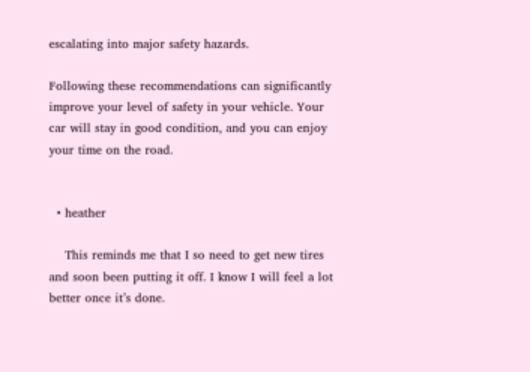escalating into major safety hazards.

Following these recommendations can significantly improve your level of safety in your vehicle. Your car will stay in good condition, and you can enjoy your time on the road.


  • heather

    This reminds me that I so need to get new tires and soon been putting it off. I know I will feel a lot better once it’s done.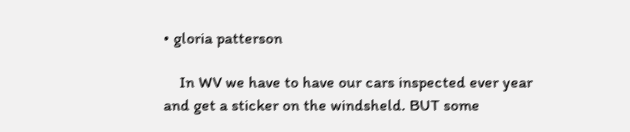• gloria patterson

    In WV we have to have our cars inspected ever year and get a sticker on the windsheld. BUT some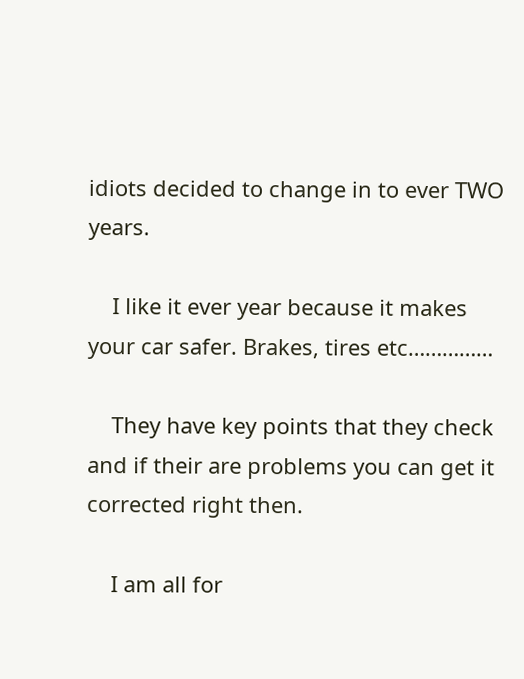idiots decided to change in to ever TWO years.

    I like it ever year because it makes your car safer. Brakes, tires etc……………

    They have key points that they check and if their are problems you can get it corrected right then.

    I am all for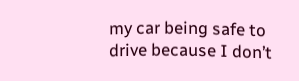my car being safe to drive because I don’t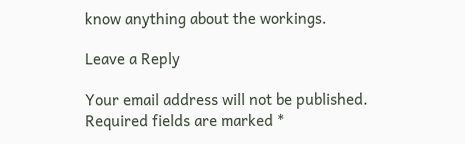know anything about the workings.

Leave a Reply

Your email address will not be published. Required fields are marked *